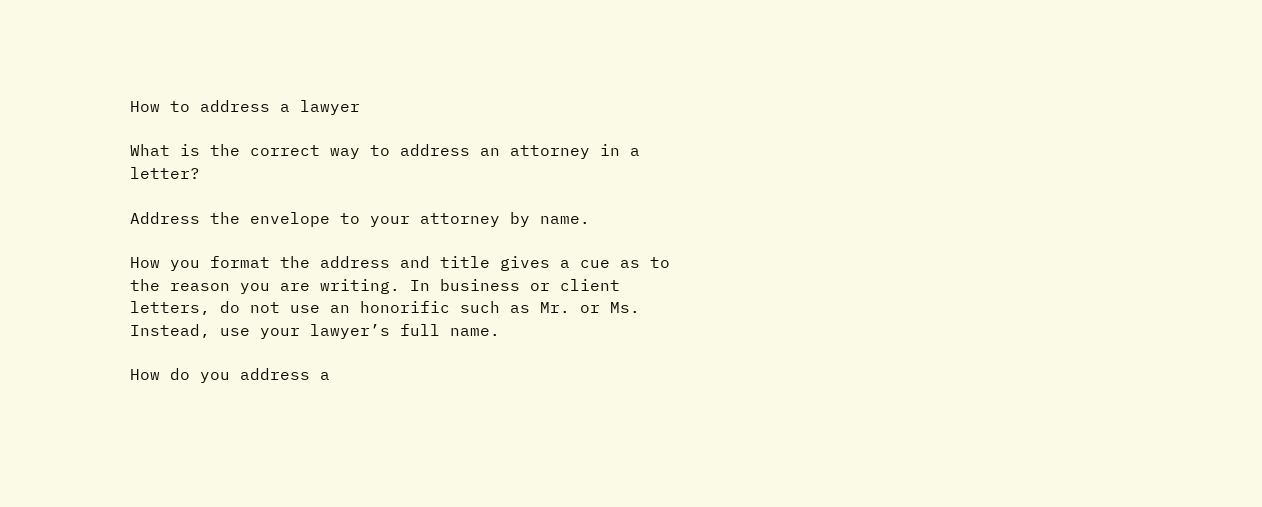How to address a lawyer

What is the correct way to address an attorney in a letter?

Address the envelope to your attorney by name.

How you format the address and title gives a cue as to the reason you are writing. In business or client letters, do not use an honorific such as Mr. or Ms. Instead, use your lawyer’s full name.

How do you address a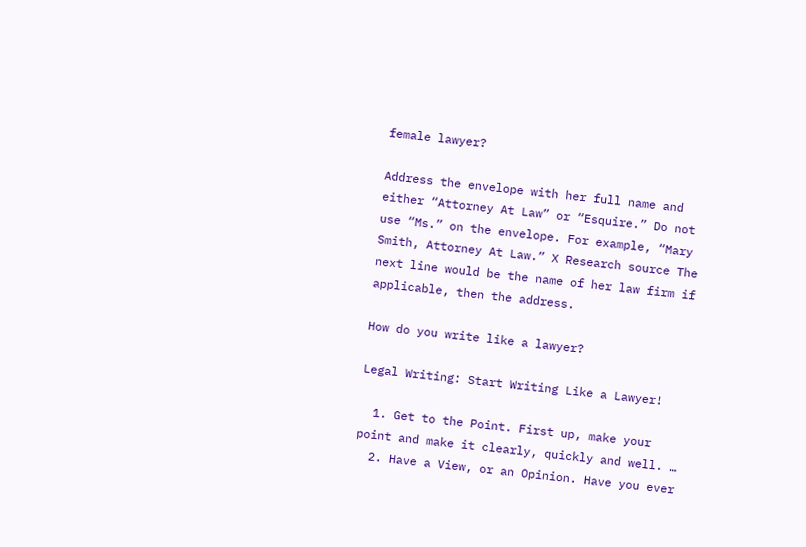female lawyer?

Address the envelope with her full name and either “Attorney At Law” or “Esquire.” Do not use “Ms.” on the envelope. For example, “Mary Smith, Attorney At Law.” X Research source The next line would be the name of her law firm if applicable, then the address.

How do you write like a lawyer?

Legal Writing: Start Writing Like a Lawyer!

  1. Get to the Point. First up, make your point and make it clearly, quickly and well. …
  2. Have a View, or an Opinion. Have you ever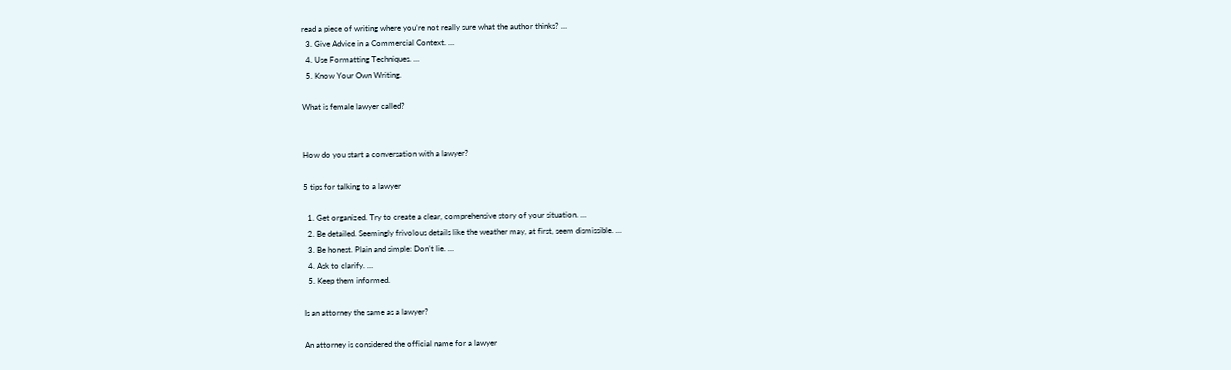read a piece of writing where you’re not really sure what the author thinks? …
  3. Give Advice in a Commercial Context. …
  4. Use Formatting Techniques. …
  5. Know Your Own Writing.

What is female lawyer called?


How do you start a conversation with a lawyer?

5 tips for talking to a lawyer

  1. Get organized. Try to create a clear, comprehensive story of your situation. …
  2. Be detailed. Seemingly frivolous details like the weather may, at first, seem dismissible. …
  3. Be honest. Plain and simple: Don’t lie. …
  4. Ask to clarify. …
  5. Keep them informed.

Is an attorney the same as a lawyer?

An attorney is considered the official name for a lawyer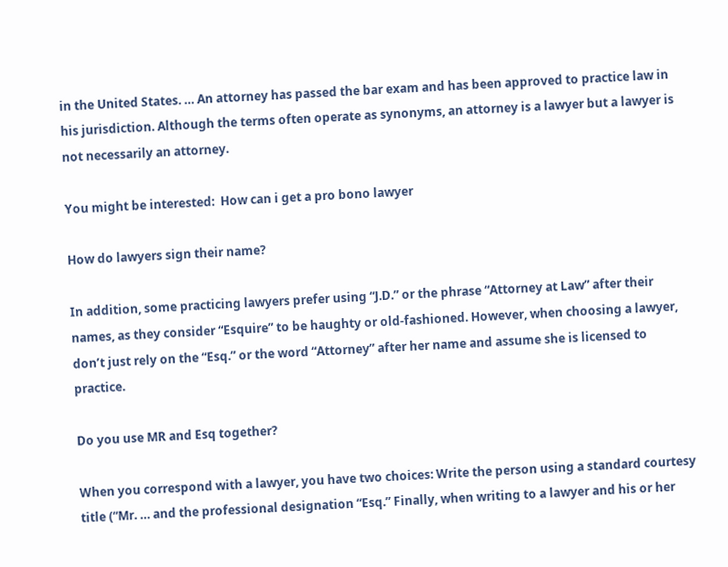in the United States. … An attorney has passed the bar exam and has been approved to practice law in his jurisdiction. Although the terms often operate as synonyms, an attorney is a lawyer but a lawyer is not necessarily an attorney.

You might be interested:  How can i get a pro bono lawyer

How do lawyers sign their name?

In addition, some practicing lawyers prefer using “J.D.” or the phrase “Attorney at Law” after their names, as they consider “Esquire” to be haughty or old-fashioned. However, when choosing a lawyer, don’t just rely on the “Esq.” or the word “Attorney” after her name and assume she is licensed to practice.

Do you use MR and Esq together?

When you correspond with a lawyer, you have two choices: Write the person using a standard courtesy title (“Mr. … and the professional designation “Esq.” Finally, when writing to a lawyer and his or her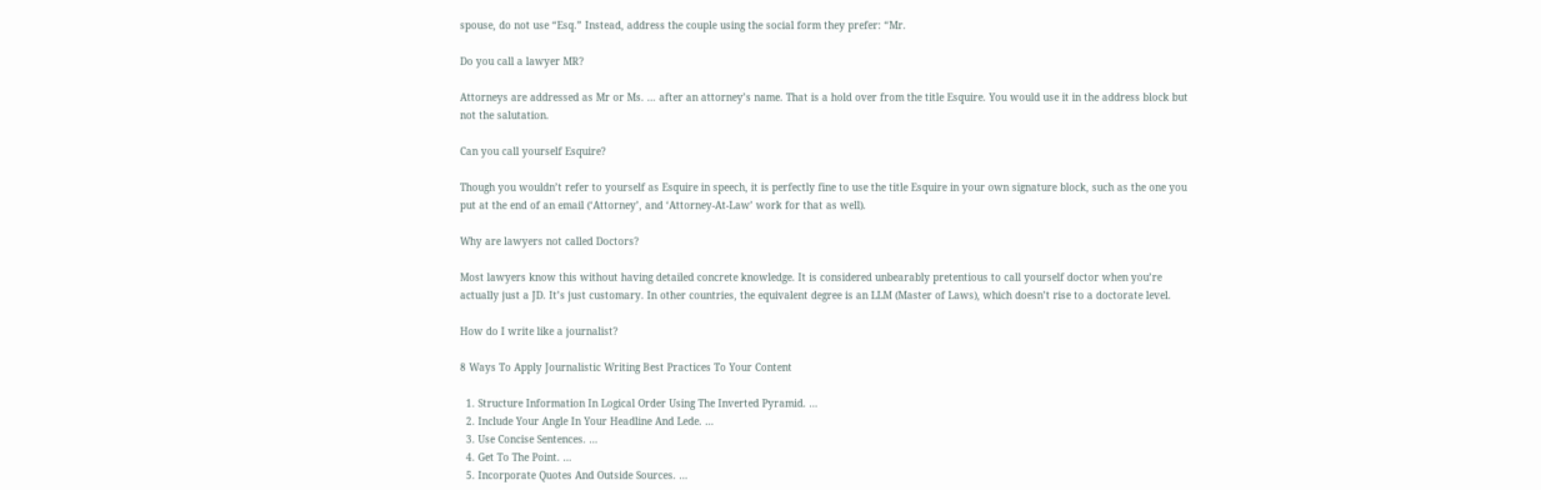spouse, do not use “Esq.” Instead, address the couple using the social form they prefer: “Mr.

Do you call a lawyer MR?

Attorneys are addressed as Mr or Ms. … after an attorney’s name. That is a hold over from the title Esquire. You would use it in the address block but not the salutation.

Can you call yourself Esquire?

Though you wouldn’t refer to yourself as Esquire in speech, it is perfectly fine to use the title Esquire in your own signature block, such as the one you put at the end of an email (‘Attorney’, and ‘Attorney-At-Law’ work for that as well).

Why are lawyers not called Doctors?

Most lawyers know this without having detailed concrete knowledge. It is considered unbearably pretentious to call yourself doctor when you’re actually just a JD. It’s just customary. In other countries, the equivalent degree is an LLM (Master of Laws), which doesn’t rise to a doctorate level.

How do I write like a journalist?

8 Ways To Apply Journalistic Writing Best Practices To Your Content

  1. Structure Information In Logical Order Using The Inverted Pyramid. …
  2. Include Your Angle In Your Headline And Lede. …
  3. Use Concise Sentences. …
  4. Get To The Point. …
  5. Incorporate Quotes And Outside Sources. …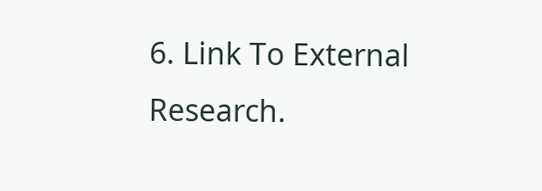6. Link To External Research.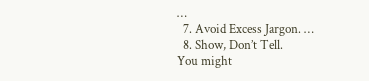…
  7. Avoid Excess Jargon. …
  8. Show, Don’t Tell.
You might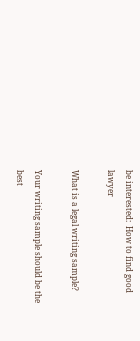be interested:  How to find good lawyer

What is a legal writing sample?

Your writing sample should be the best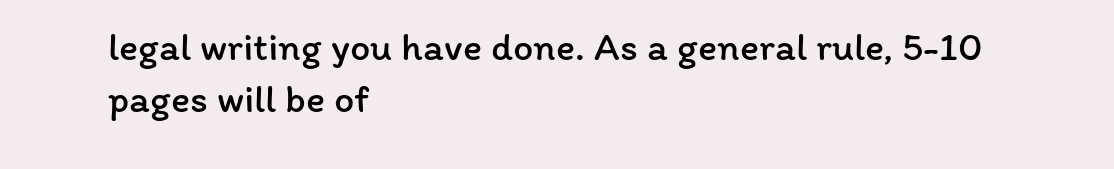legal writing you have done. As a general rule, 5-10 pages will be of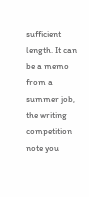sufficient length. It can be a memo from a summer job, the writing competition note you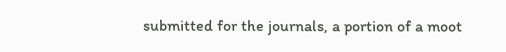submitted for the journals, a portion of a moot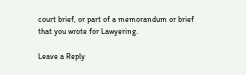court brief, or part of a memorandum or brief that you wrote for Lawyering.

Leave a Reply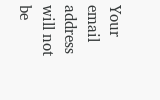Your email address will not be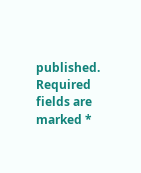published. Required fields are marked *